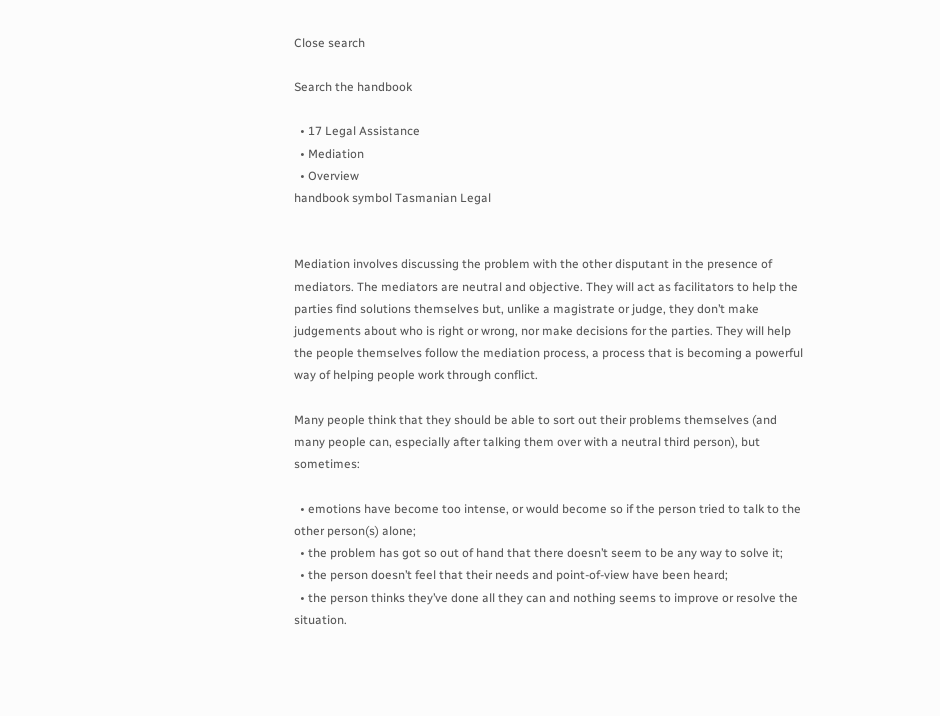Close search

Search the handbook

  • 17 Legal Assistance
  • Mediation
  • Overview
handbook symbol Tasmanian Legal


Mediation involves discussing the problem with the other disputant in the presence of mediators. The mediators are neutral and objective. They will act as facilitators to help the parties find solutions themselves but, unlike a magistrate or judge, they don’t make judgements about who is right or wrong, nor make decisions for the parties. They will help the people themselves follow the mediation process, a process that is becoming a powerful way of helping people work through conflict.

Many people think that they should be able to sort out their problems themselves (and many people can, especially after talking them over with a neutral third person), but sometimes:

  • emotions have become too intense, or would become so if the person tried to talk to the other person(s) alone;
  • the problem has got so out of hand that there doesn’t seem to be any way to solve it;
  • the person doesn’t feel that their needs and point-of-view have been heard;
  • the person thinks they’ve done all they can and nothing seems to improve or resolve the situation.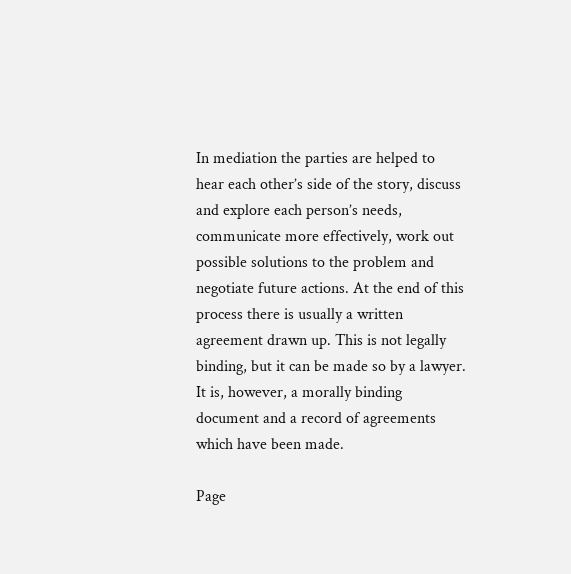In mediation the parties are helped to hear each other’s side of the story, discuss and explore each person’s needs, communicate more effectively, work out possible solutions to the problem and negotiate future actions. At the end of this process there is usually a written agreement drawn up. This is not legally binding, but it can be made so by a lawyer. It is, however, a morally binding document and a record of agreements which have been made.

Page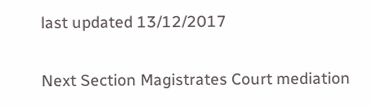last updated 13/12/2017

Next Section Magistrates Court mediation